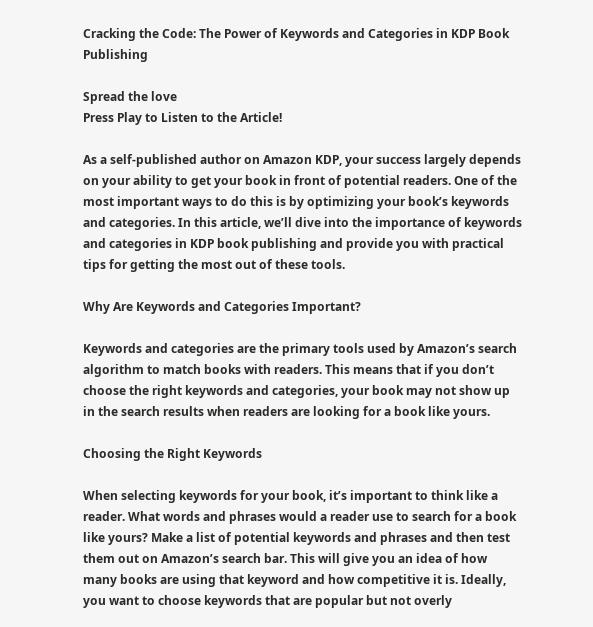Cracking the Code: The Power of Keywords and Categories in KDP Book Publishing

Spread the love
Press Play to Listen to the Article!

As a self-published author on Amazon KDP, your success largely depends on your ability to get your book in front of potential readers. One of the most important ways to do this is by optimizing your book’s keywords and categories. In this article, we’ll dive into the importance of keywords and categories in KDP book publishing and provide you with practical tips for getting the most out of these tools.

Why Are Keywords and Categories Important?

Keywords and categories are the primary tools used by Amazon’s search algorithm to match books with readers. This means that if you don’t choose the right keywords and categories, your book may not show up in the search results when readers are looking for a book like yours.

Choosing the Right Keywords

When selecting keywords for your book, it’s important to think like a reader. What words and phrases would a reader use to search for a book like yours? Make a list of potential keywords and phrases and then test them out on Amazon’s search bar. This will give you an idea of how many books are using that keyword and how competitive it is. Ideally, you want to choose keywords that are popular but not overly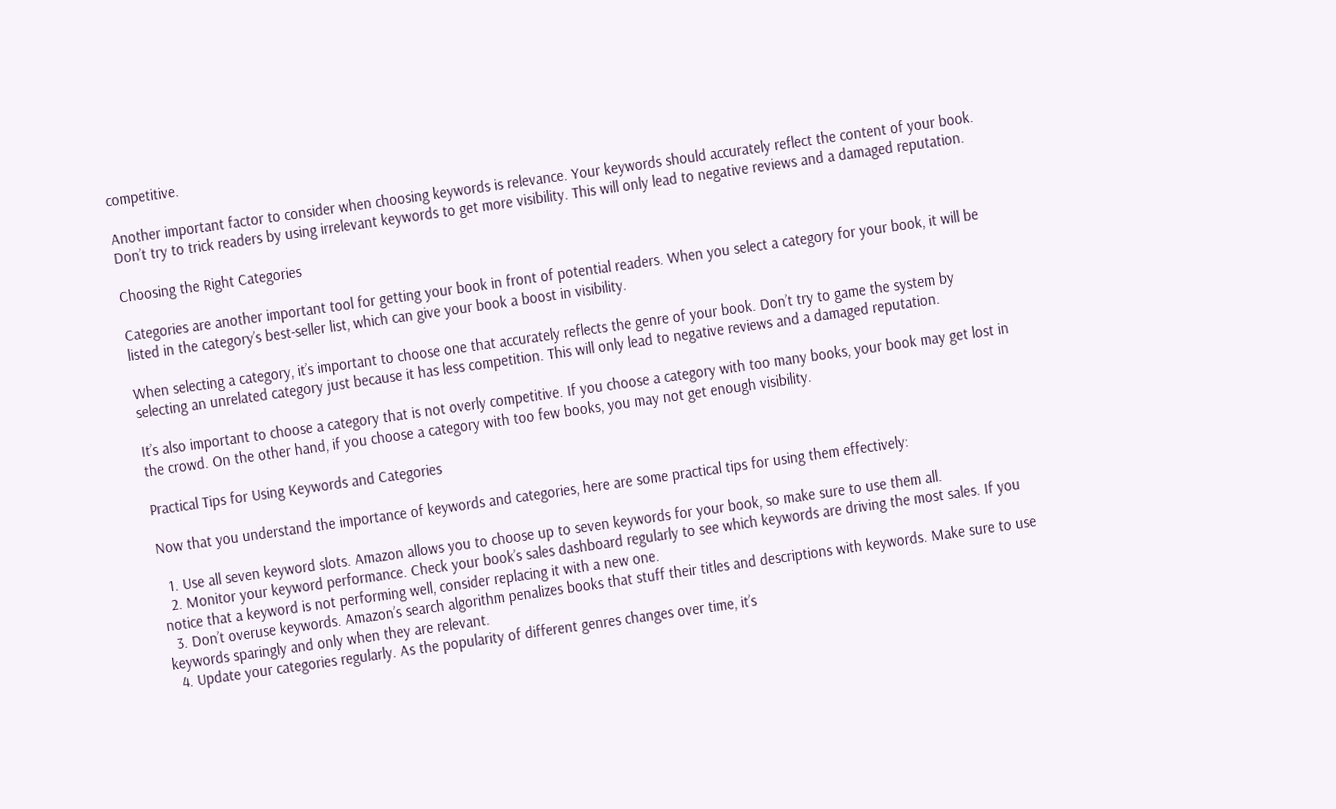competitive.

Another important factor to consider when choosing keywords is relevance. Your keywords should accurately reflect the content of your book. Don’t try to trick readers by using irrelevant keywords to get more visibility. This will only lead to negative reviews and a damaged reputation.

Choosing the Right Categories

Categories are another important tool for getting your book in front of potential readers. When you select a category for your book, it will be listed in the category’s best-seller list, which can give your book a boost in visibility.

When selecting a category, it’s important to choose one that accurately reflects the genre of your book. Don’t try to game the system by selecting an unrelated category just because it has less competition. This will only lead to negative reviews and a damaged reputation.

It’s also important to choose a category that is not overly competitive. If you choose a category with too many books, your book may get lost in the crowd. On the other hand, if you choose a category with too few books, you may not get enough visibility.

Practical Tips for Using Keywords and Categories

Now that you understand the importance of keywords and categories, here are some practical tips for using them effectively:

  1. Use all seven keyword slots. Amazon allows you to choose up to seven keywords for your book, so make sure to use them all.
  2. Monitor your keyword performance. Check your book’s sales dashboard regularly to see which keywords are driving the most sales. If you notice that a keyword is not performing well, consider replacing it with a new one.
  3. Don’t overuse keywords. Amazon’s search algorithm penalizes books that stuff their titles and descriptions with keywords. Make sure to use keywords sparingly and only when they are relevant.
  4. Update your categories regularly. As the popularity of different genres changes over time, it’s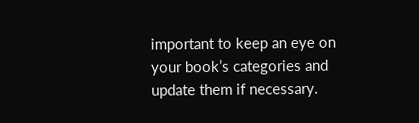important to keep an eye on your book’s categories and update them if necessary.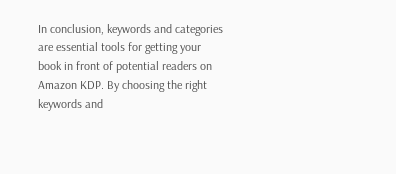In conclusion, keywords and categories are essential tools for getting your book in front of potential readers on Amazon KDP. By choosing the right keywords and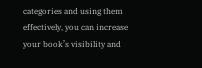categories and using them effectively, you can increase your book’s visibility and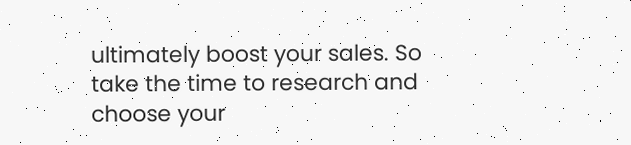ultimately boost your sales. So take the time to research and choose your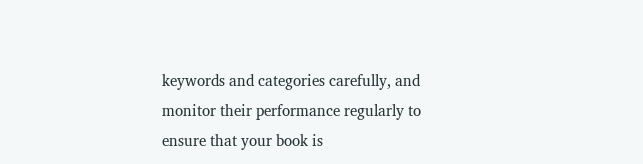keywords and categories carefully, and monitor their performance regularly to ensure that your book is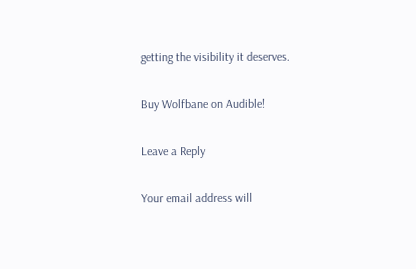getting the visibility it deserves.

Buy Wolfbane on Audible!

Leave a Reply

Your email address will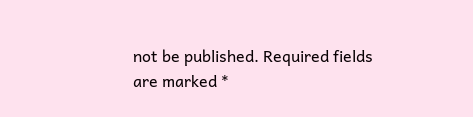not be published. Required fields are marked *